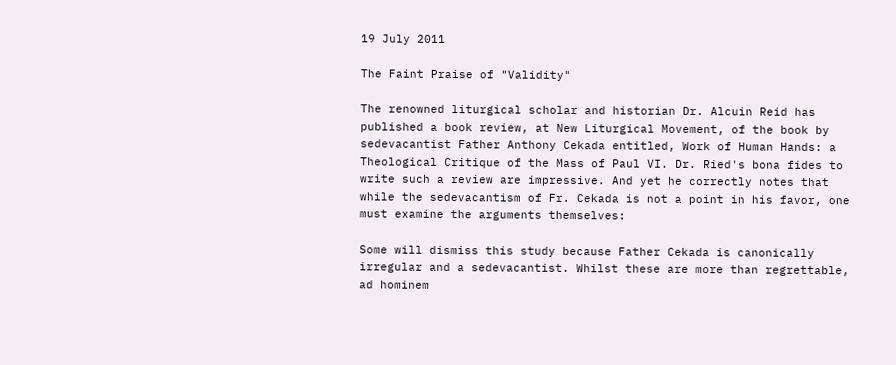19 July 2011

The Faint Praise of "Validity"

The renowned liturgical scholar and historian Dr. Alcuin Reid has published a book review, at New Liturgical Movement, of the book by sedevacantist Father Anthony Cekada entitled, Work of Human Hands: a Theological Critique of the Mass of Paul VI. Dr. Ried's bona fides to write such a review are impressive. And yet he correctly notes that while the sedevacantism of Fr. Cekada is not a point in his favor, one must examine the arguments themselves:

Some will dismiss this study because Father Cekada is canonically irregular and a sedevacantist. Whilst these are more than regrettable, ad hominem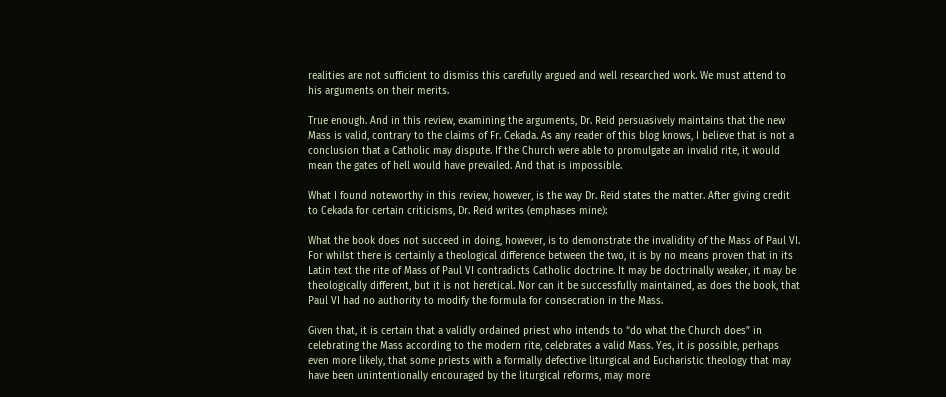realities are not sufficient to dismiss this carefully argued and well researched work. We must attend to his arguments on their merits.

True enough. And in this review, examining the arguments, Dr. Reid persuasively maintains that the new Mass is valid, contrary to the claims of Fr. Cekada. As any reader of this blog knows, I believe that is not a conclusion that a Catholic may dispute. If the Church were able to promulgate an invalid rite, it would mean the gates of hell would have prevailed. And that is impossible.

What I found noteworthy in this review, however, is the way Dr. Reid states the matter. After giving credit to Cekada for certain criticisms, Dr. Reid writes (emphases mine):

What the book does not succeed in doing, however, is to demonstrate the invalidity of the Mass of Paul VI. For whilst there is certainly a theological difference between the two, it is by no means proven that in its Latin text the rite of Mass of Paul VI contradicts Catholic doctrine. It may be doctrinally weaker, it may be theologically different, but it is not heretical. Nor can it be successfully maintained, as does the book, that Paul VI had no authority to modify the formula for consecration in the Mass.

Given that, it is certain that a validly ordained priest who intends to “do what the Church does” in celebrating the Mass according to the modern rite, celebrates a valid Mass. Yes, it is possible, perhaps even more likely, that some priests with a formally defective liturgical and Eucharistic theology that may have been unintentionally encouraged by the liturgical reforms, may more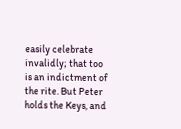easily celebrate invalidly; that too is an indictment of the rite. But Peter holds the Keys, and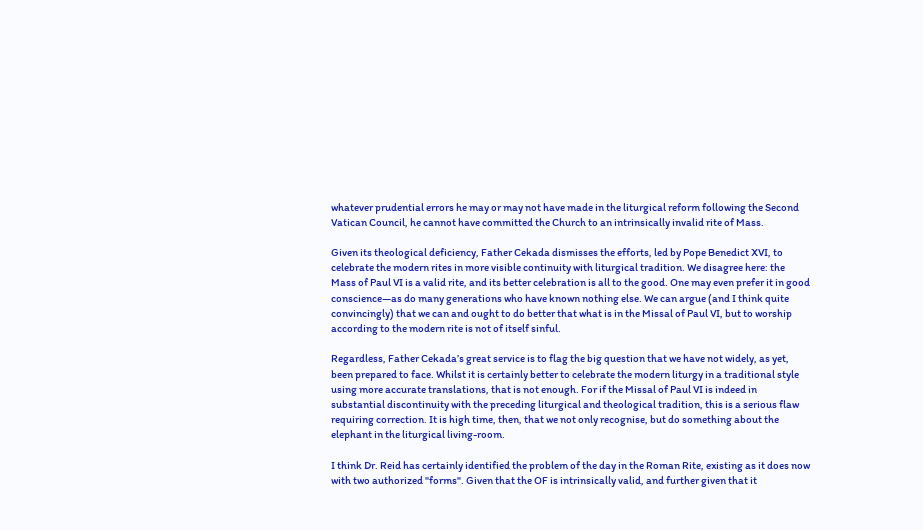whatever prudential errors he may or may not have made in the liturgical reform following the Second Vatican Council, he cannot have committed the Church to an intrinsically invalid rite of Mass.

Given its theological deficiency, Father Cekada dismisses the efforts, led by Pope Benedict XVI, to celebrate the modern rites in more visible continuity with liturgical tradition. We disagree here: the Mass of Paul VI is a valid rite, and its better celebration is all to the good. One may even prefer it in good conscience―as do many generations who have known nothing else. We can argue (and I think quite convincingly) that we can and ought to do better that what is in the Missal of Paul VI, but to worship according to the modern rite is not of itself sinful.

Regardless, Father Cekada’s great service is to flag the big question that we have not widely, as yet, been prepared to face. Whilst it is certainly better to celebrate the modern liturgy in a traditional style using more accurate translations, that is not enough. For if the Missal of Paul VI is indeed in substantial discontinuity with the preceding liturgical and theological tradition, this is a serious flaw requiring correction. It is high time, then, that we not only recognise, but do something about the elephant in the liturgical living-room.

I think Dr. Reid has certainly identified the problem of the day in the Roman Rite, existing as it does now with two authorized "forms". Given that the OF is intrinsically valid, and further given that it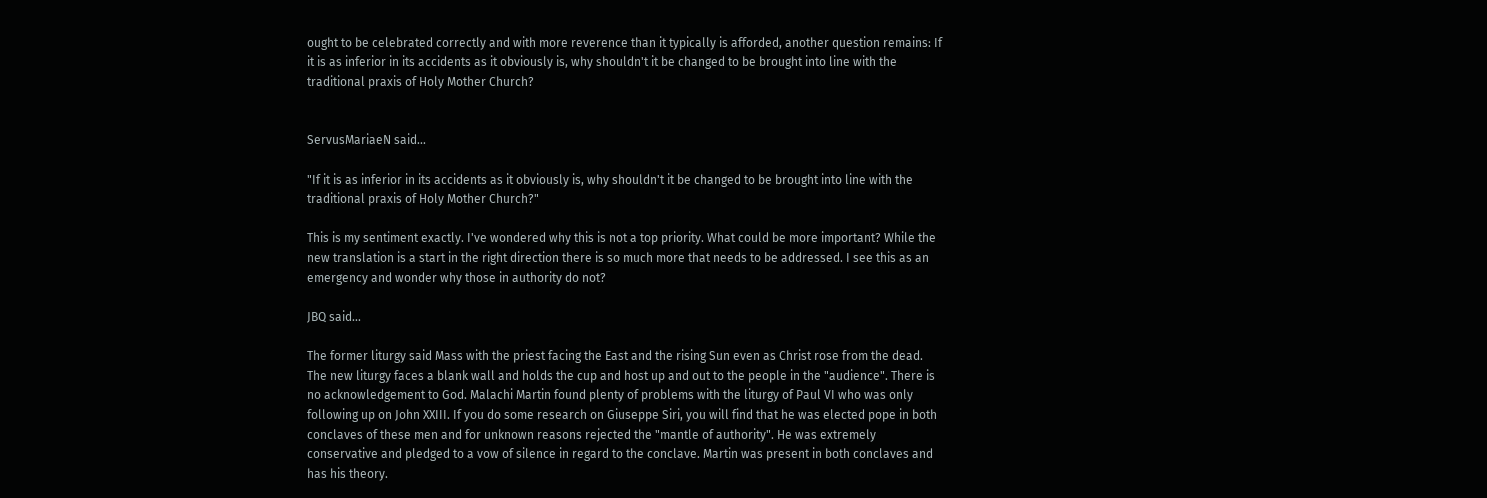ought to be celebrated correctly and with more reverence than it typically is afforded, another question remains: If it is as inferior in its accidents as it obviously is, why shouldn't it be changed to be brought into line with the traditional praxis of Holy Mother Church?


ServusMariaeN said...

"If it is as inferior in its accidents as it obviously is, why shouldn't it be changed to be brought into line with the traditional praxis of Holy Mother Church?"

This is my sentiment exactly. I've wondered why this is not a top priority. What could be more important? While the new translation is a start in the right direction there is so much more that needs to be addressed. I see this as an emergency and wonder why those in authority do not?

JBQ said...

The former liturgy said Mass with the priest facing the East and the rising Sun even as Christ rose from the dead. The new liturgy faces a blank wall and holds the cup and host up and out to the people in the "audience". There is no acknowledgement to God. Malachi Martin found plenty of problems with the liturgy of Paul VI who was only following up on John XXIII. If you do some research on Giuseppe Siri, you will find that he was elected pope in both conclaves of these men and for unknown reasons rejected the "mantle of authority". He was extremely conservative and pledged to a vow of silence in regard to the conclave. Martin was present in both conclaves and has his theory.